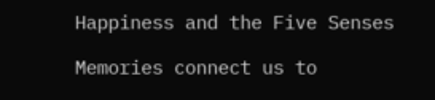Happiness and the Five Senses

Memories connect us to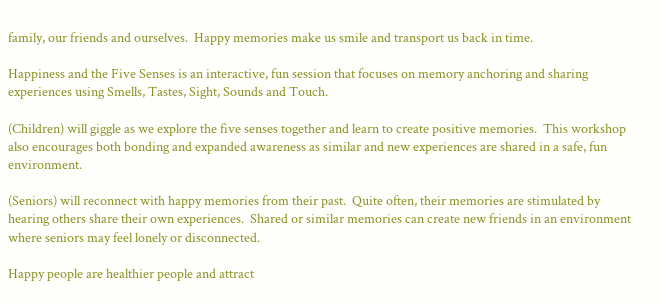family, our friends and ourselves.  Happy memories make us smile and transport us back in time.

Happiness and the Five Senses is an interactive, fun session that focuses on memory anchoring and sharing experiences using Smells, Tastes, Sight, Sounds and Touch.

(Children) will giggle as we explore the five senses together and learn to create positive memories.  This workshop also encourages both bonding and expanded awareness as similar and new experiences are shared in a safe, fun environment.

(Seniors) will reconnect with happy memories from their past.  Quite often, their memories are stimulated by hearing others share their own experiences.  Shared or similar memories can create new friends in an environment where seniors may feel lonely or disconnected.

Happy people are healthier people and attract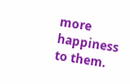more happiness to them.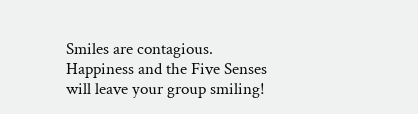Smiles are contagious.  Happiness and the Five Senses will leave your group smiling!